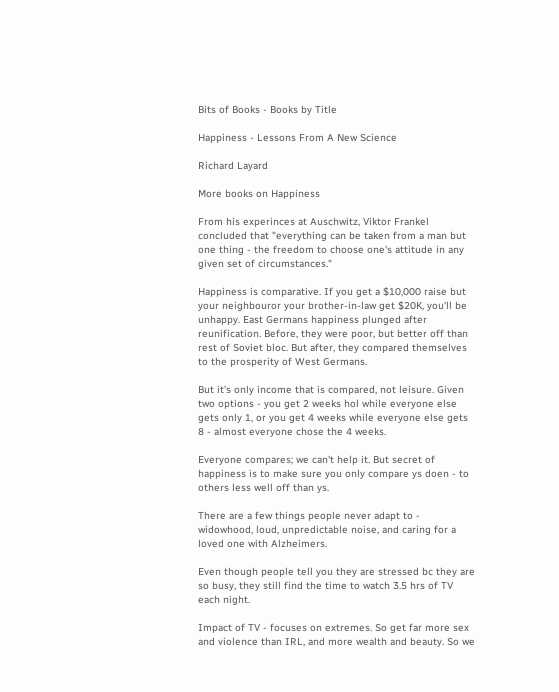Bits of Books - Books by Title

Happiness - Lessons From A New Science

Richard Layard

More books on Happiness

From his experinces at Auschwitz, Viktor Frankel concluded that "everything can be taken from a man but one thing - the freedom to choose one's attitude in any given set of circumstances."

Happiness is comparative. If you get a $10,000 raise but your neighbouror your brother-in-law get $20K, you'll be unhappy. East Germans happiness plunged after reunification. Before, they were poor, but better off than rest of Soviet bloc. But after, they compared themselves to the prosperity of West Germans.

But it's only income that is compared, not leisure. Given two options - you get 2 weeks hol while everyone else gets only 1, or you get 4 weeks while everyone else gets 8 - almost everyone chose the 4 weeks.

Everyone compares; we can't help it. But secret of happiness is to make sure you only compare ys doen - to others less well off than ys.

There are a few things people never adapt to - widowhood, loud, unpredictable noise, and caring for a loved one with Alzheimers.

Even though people tell you they are stressed bc they are so busy, they still find the time to watch 3.5 hrs of TV each night.

Impact of TV - focuses on extremes. So get far more sex and violence than IRL, and more wealth and beauty. So we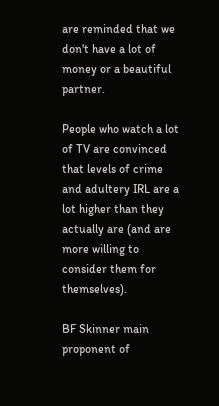are reminded that we don't have a lot of money or a beautiful partner.

People who watch a lot of TV are convinced that levels of crime and adultery IRL are a lot higher than they actually are (and are more willing to consider them for themselves).

BF Skinner main proponent of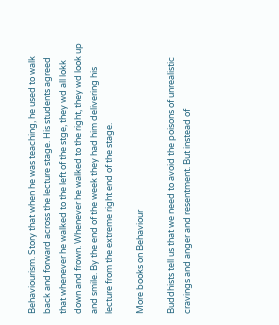Behaviourism. Story that when he was teaching, he used to walk back and forward across the lecture stage. His students agreed that whenever he walked to the left of the stge, they wd all lokk down and frown. Whenever he walked to the right, they wd look up and smile. By the end of the week they had him delivering his lecture from the extreme right end of the stage.

More books on Behaviour

Buddhists tell us that we need to avoid the poisons of unrealistic cravings and anger and resentment. But instead of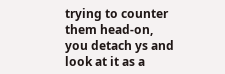trying to counter them head-on, you detach ys and look at it as a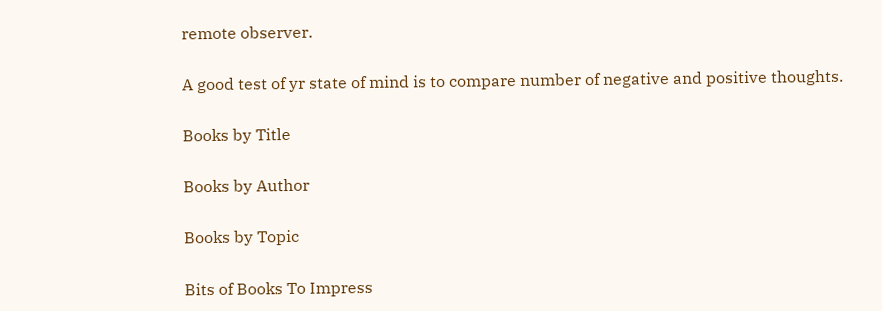remote observer.

A good test of yr state of mind is to compare number of negative and positive thoughts.

Books by Title

Books by Author

Books by Topic

Bits of Books To Impress